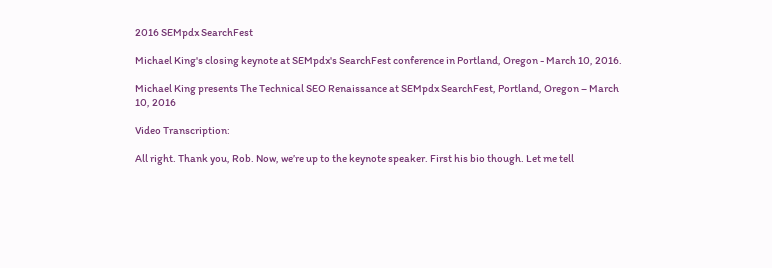2016 SEMpdx SearchFest

Michael King's closing keynote at SEMpdx's SearchFest conference in Portland, Oregon - March 10, 2016.

Michael King presents The Technical SEO Renaissance at SEMpdx SearchFest, Portland, Oregon – March 10, 2016

Video Transcription:

All right. Thank you, Rob. Now, we’re up to the keynote speaker. First his bio though. Let me tell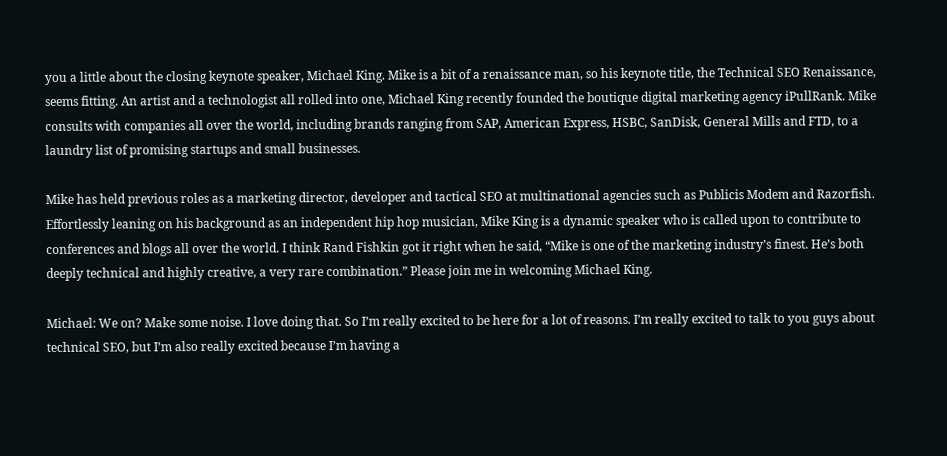you a little about the closing keynote speaker, Michael King. Mike is a bit of a renaissance man, so his keynote title, the Technical SEO Renaissance, seems fitting. An artist and a technologist all rolled into one, Michael King recently founded the boutique digital marketing agency iPullRank. Mike consults with companies all over the world, including brands ranging from SAP, American Express, HSBC, SanDisk, General Mills and FTD, to a laundry list of promising startups and small businesses.

Mike has held previous roles as a marketing director, developer and tactical SEO at multinational agencies such as Publicis Modem and Razorfish. Effortlessly leaning on his background as an independent hip hop musician, Mike King is a dynamic speaker who is called upon to contribute to conferences and blogs all over the world. I think Rand Fishkin got it right when he said, “Mike is one of the marketing industry’s finest. He’s both deeply technical and highly creative, a very rare combination.” Please join me in welcoming Michael King.

Michael: We on? Make some noise. I love doing that. So I’m really excited to be here for a lot of reasons. I’m really excited to talk to you guys about technical SEO, but I’m also really excited because I’m having a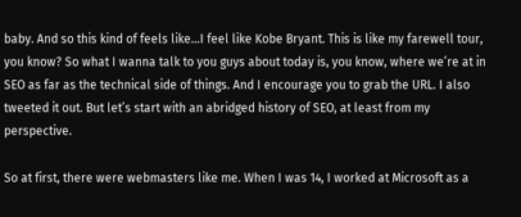baby. And so this kind of feels like…I feel like Kobe Bryant. This is like my farewell tour, you know? So what I wanna talk to you guys about today is, you know, where we’re at in SEO as far as the technical side of things. And I encourage you to grab the URL. I also tweeted it out. But let’s start with an abridged history of SEO, at least from my perspective.

So at first, there were webmasters like me. When I was 14, I worked at Microsoft as a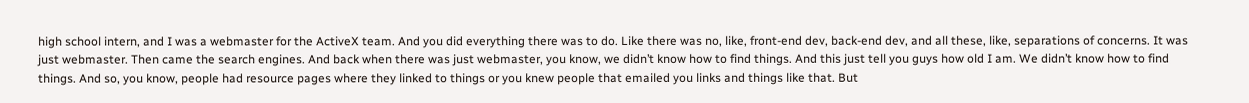high school intern, and I was a webmaster for the ActiveX team. And you did everything there was to do. Like there was no, like, front-end dev, back-end dev, and all these, like, separations of concerns. It was just webmaster. Then came the search engines. And back when there was just webmaster, you know, we didn’t know how to find things. And this just tell you guys how old I am. We didn’t know how to find things. And so, you know, people had resource pages where they linked to things or you knew people that emailed you links and things like that. But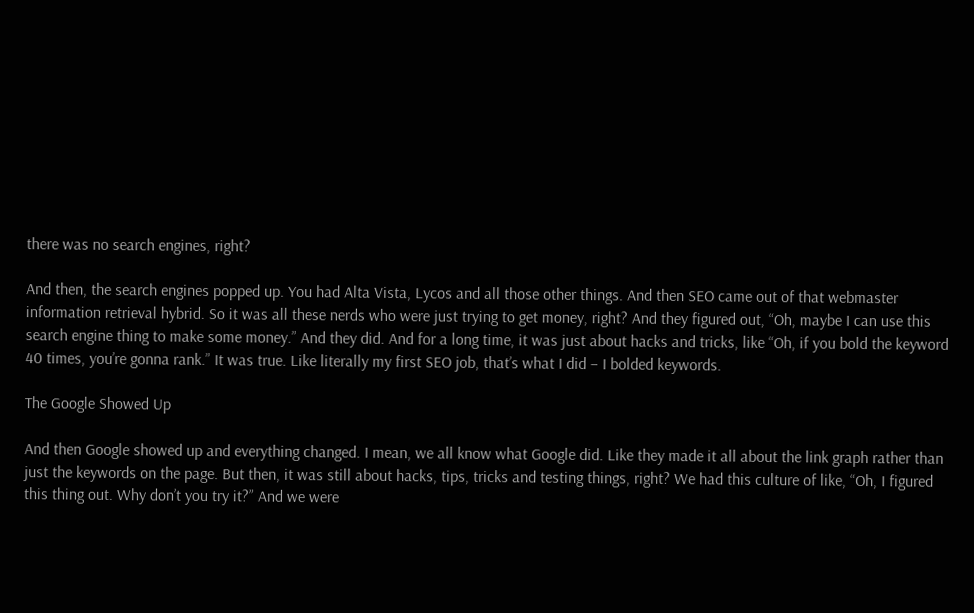there was no search engines, right?

And then, the search engines popped up. You had Alta Vista, Lycos and all those other things. And then SEO came out of that webmaster information retrieval hybrid. So it was all these nerds who were just trying to get money, right? And they figured out, “Oh, maybe I can use this search engine thing to make some money.” And they did. And for a long time, it was just about hacks and tricks, like “Oh, if you bold the keyword 40 times, you’re gonna rank.” It was true. Like literally my first SEO job, that’s what I did – I bolded keywords.

The Google Showed Up

And then Google showed up and everything changed. I mean, we all know what Google did. Like they made it all about the link graph rather than just the keywords on the page. But then, it was still about hacks, tips, tricks and testing things, right? We had this culture of like, “Oh, I figured this thing out. Why don’t you try it?” And we were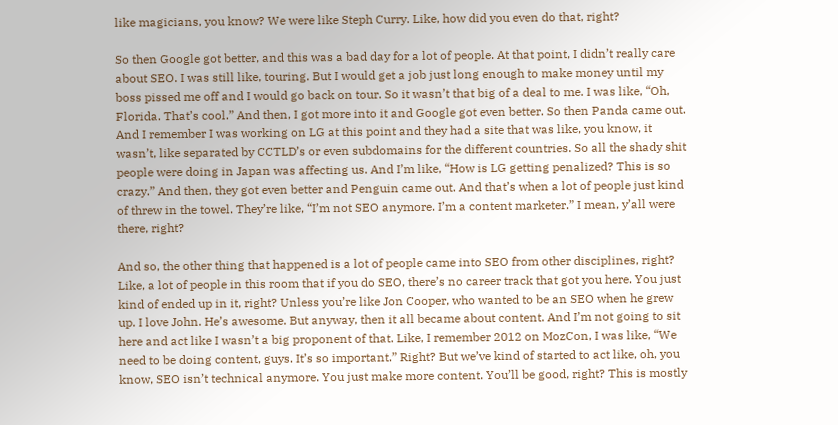like magicians, you know? We were like Steph Curry. Like, how did you even do that, right?

So then Google got better, and this was a bad day for a lot of people. At that point, I didn’t really care about SEO. I was still like, touring. But I would get a job just long enough to make money until my boss pissed me off and I would go back on tour. So it wasn’t that big of a deal to me. I was like, “Oh, Florida. That’s cool.” And then, I got more into it and Google got even better. So then Panda came out. And I remember I was working on LG at this point and they had a site that was like, you know, it wasn’t, like separated by CCTLD’s or even subdomains for the different countries. So all the shady shit people were doing in Japan was affecting us. And I’m like, “How is LG getting penalized? This is so crazy.” And then, they got even better and Penguin came out. And that’s when a lot of people just kind of threw in the towel. They’re like, “I’m not SEO anymore. I’m a content marketer.” I mean, y’all were there, right?

And so, the other thing that happened is a lot of people came into SEO from other disciplines, right? Like, a lot of people in this room that if you do SEO, there’s no career track that got you here. You just kind of ended up in it, right? Unless you’re like Jon Cooper, who wanted to be an SEO when he grew up. I love John. He’s awesome. But anyway, then it all became about content. And I’m not going to sit here and act like I wasn’t a big proponent of that. Like, I remember 2012 on MozCon, I was like, “We need to be doing content, guys. It’s so important.” Right? But we’ve kind of started to act like, oh, you know, SEO isn’t technical anymore. You just make more content. You’ll be good, right? This is mostly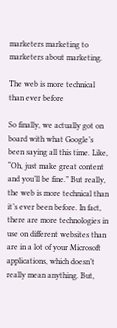marketers marketing to marketers about marketing.

The web is more technical than ever before

So finally, we actually got on board with what Google’s been saying all this time. Like, “Oh, just make great content and you’ll be fine.” But really, the web is more technical than it’s ever been before. In fact, there are more technologies in use on different websites than are in a lot of your Microsoft applications, which doesn’t really mean anything. But,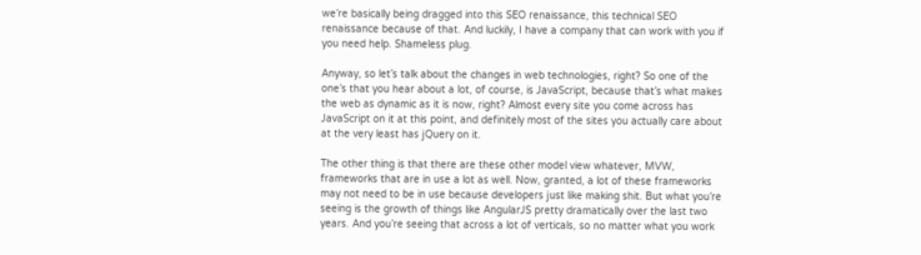we’re basically being dragged into this SEO renaissance, this technical SEO renaissance because of that. And luckily, I have a company that can work with you if you need help. Shameless plug.

Anyway, so let’s talk about the changes in web technologies, right? So one of the one’s that you hear about a lot, of course, is JavaScript, because that’s what makes the web as dynamic as it is now, right? Almost every site you come across has JavaScript on it at this point, and definitely most of the sites you actually care about at the very least has jQuery on it.

The other thing is that there are these other model view whatever, MVW, frameworks that are in use a lot as well. Now, granted, a lot of these frameworks may not need to be in use because developers just like making shit. But what you’re seeing is the growth of things like AngularJS pretty dramatically over the last two years. And you’re seeing that across a lot of verticals, so no matter what you work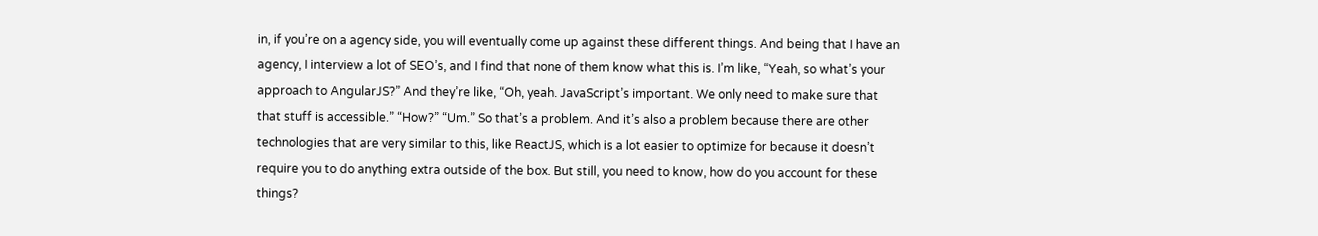in, if you’re on a agency side, you will eventually come up against these different things. And being that I have an agency, I interview a lot of SEO’s, and I find that none of them know what this is. I’m like, “Yeah, so what’s your approach to AngularJS?” And they’re like, “Oh, yeah. JavaScript’s important. We only need to make sure that that stuff is accessible.” “How?” “Um.” So that’s a problem. And it’s also a problem because there are other technologies that are very similar to this, like ReactJS, which is a lot easier to optimize for because it doesn’t require you to do anything extra outside of the box. But still, you need to know, how do you account for these things?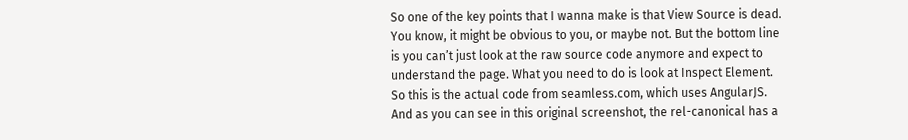So one of the key points that I wanna make is that View Source is dead. You know, it might be obvious to you, or maybe not. But the bottom line is you can’t just look at the raw source code anymore and expect to understand the page. What you need to do is look at Inspect Element. So this is the actual code from seamless.com, which uses AngularJS. And as you can see in this original screenshot, the rel-canonical has a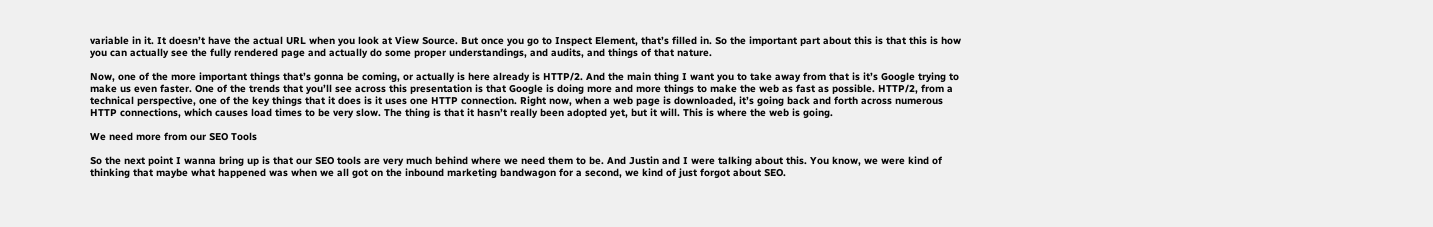variable in it. It doesn’t have the actual URL when you look at View Source. But once you go to Inspect Element, that’s filled in. So the important part about this is that this is how you can actually see the fully rendered page and actually do some proper understandings, and audits, and things of that nature.

Now, one of the more important things that’s gonna be coming, or actually is here already is HTTP/2. And the main thing I want you to take away from that is it’s Google trying to make us even faster. One of the trends that you’ll see across this presentation is that Google is doing more and more things to make the web as fast as possible. HTTP/2, from a technical perspective, one of the key things that it does is it uses one HTTP connection. Right now, when a web page is downloaded, it’s going back and forth across numerous HTTP connections, which causes load times to be very slow. The thing is that it hasn’t really been adopted yet, but it will. This is where the web is going.

We need more from our SEO Tools

So the next point I wanna bring up is that our SEO tools are very much behind where we need them to be. And Justin and I were talking about this. You know, we were kind of thinking that maybe what happened was when we all got on the inbound marketing bandwagon for a second, we kind of just forgot about SEO.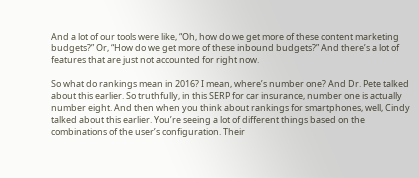And a lot of our tools were like, “Oh, how do we get more of these content marketing budgets?” Or, “How do we get more of these inbound budgets?” And there’s a lot of features that are just not accounted for right now.

So what do rankings mean in 2016? I mean, where’s number one? And Dr. Pete talked about this earlier. So truthfully, in this SERP for car insurance, number one is actually number eight. And then when you think about rankings for smartphones, well, Cindy talked about this earlier. You’re seeing a lot of different things based on the combinations of the user’s configuration. Their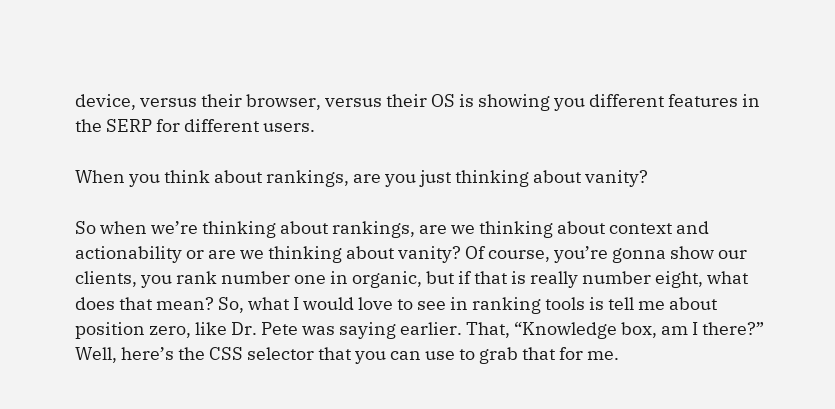device, versus their browser, versus their OS is showing you different features in the SERP for different users.

When you think about rankings, are you just thinking about vanity?

So when we’re thinking about rankings, are we thinking about context and actionability or are we thinking about vanity? Of course, you’re gonna show our clients, you rank number one in organic, but if that is really number eight, what does that mean? So, what I would love to see in ranking tools is tell me about position zero, like Dr. Pete was saying earlier. That, “Knowledge box, am I there?” Well, here’s the CSS selector that you can use to grab that for me.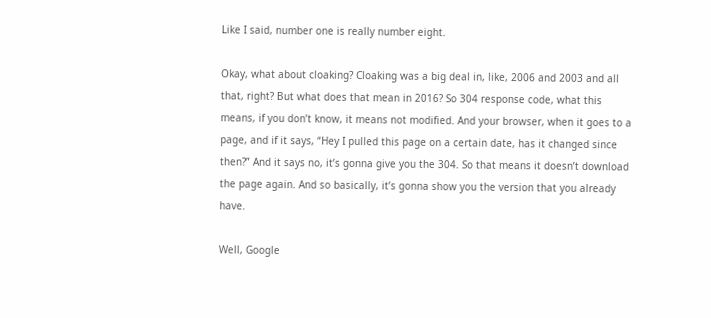Like I said, number one is really number eight.

Okay, what about cloaking? Cloaking was a big deal in, like, 2006 and 2003 and all that, right? But what does that mean in 2016? So 304 response code, what this means, if you don’t know, it means not modified. And your browser, when it goes to a page, and if it says, “Hey I pulled this page on a certain date, has it changed since then?” And it says no, it’s gonna give you the 304. So that means it doesn’t download the page again. And so basically, it’s gonna show you the version that you already have.

Well, Google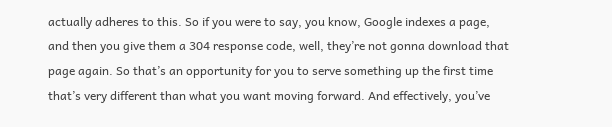actually adheres to this. So if you were to say, you know, Google indexes a page, and then you give them a 304 response code, well, they’re not gonna download that page again. So that’s an opportunity for you to serve something up the first time that’s very different than what you want moving forward. And effectively, you’ve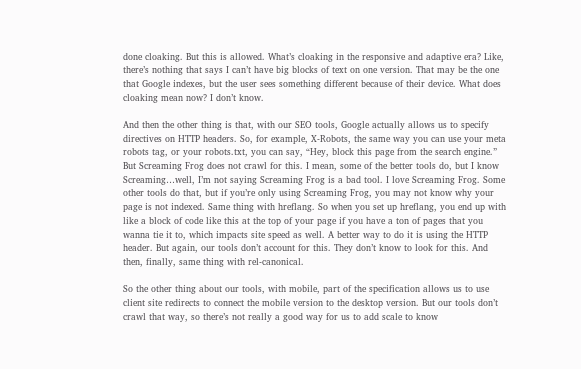done cloaking. But this is allowed. What’s cloaking in the responsive and adaptive era? Like, there’s nothing that says I can’t have big blocks of text on one version. That may be the one that Google indexes, but the user sees something different because of their device. What does cloaking mean now? I don’t know.

And then the other thing is that, with our SEO tools, Google actually allows us to specify directives on HTTP headers. So, for example, X-Robots, the same way you can use your meta robots tag, or your robots.txt, you can say, “Hey, block this page from the search engine.” But Screaming Frog does not crawl for this. I mean, some of the better tools do, but I know Screaming…well, I’m not saying Screaming Frog is a bad tool. I love Screaming Frog. Some other tools do that, but if you’re only using Screaming Frog, you may not know why your page is not indexed. Same thing with hreflang. So when you set up hreflang, you end up with like a block of code like this at the top of your page if you have a ton of pages that you wanna tie it to, which impacts site speed as well. A better way to do it is using the HTTP header. But again, our tools don’t account for this. They don’t know to look for this. And then, finally, same thing with rel-canonical.

So the other thing about our tools, with mobile, part of the specification allows us to use client site redirects to connect the mobile version to the desktop version. But our tools don’t crawl that way, so there’s not really a good way for us to add scale to know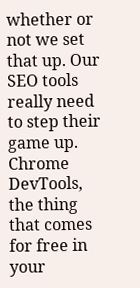whether or not we set that up. Our SEO tools really need to step their game up. Chrome DevTools, the thing that comes for free in your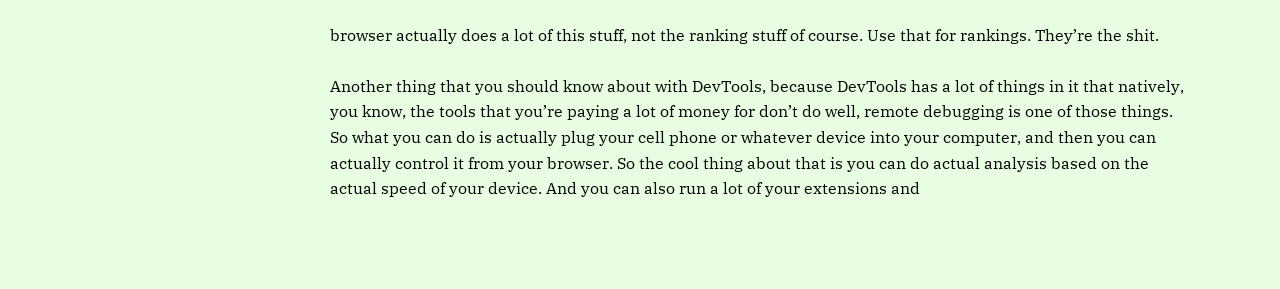browser actually does a lot of this stuff, not the ranking stuff of course. Use that for rankings. They’re the shit.

Another thing that you should know about with DevTools, because DevTools has a lot of things in it that natively, you know, the tools that you’re paying a lot of money for don’t do well, remote debugging is one of those things. So what you can do is actually plug your cell phone or whatever device into your computer, and then you can actually control it from your browser. So the cool thing about that is you can do actual analysis based on the actual speed of your device. And you can also run a lot of your extensions and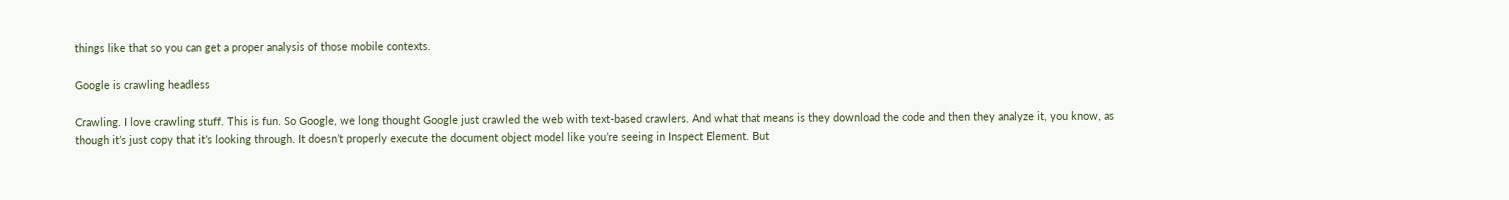things like that so you can get a proper analysis of those mobile contexts.

Google is crawling headless

Crawling. I love crawling stuff. This is fun. So Google, we long thought Google just crawled the web with text-based crawlers. And what that means is they download the code and then they analyze it, you know, as though it’s just copy that it’s looking through. It doesn’t properly execute the document object model like you’re seeing in Inspect Element. But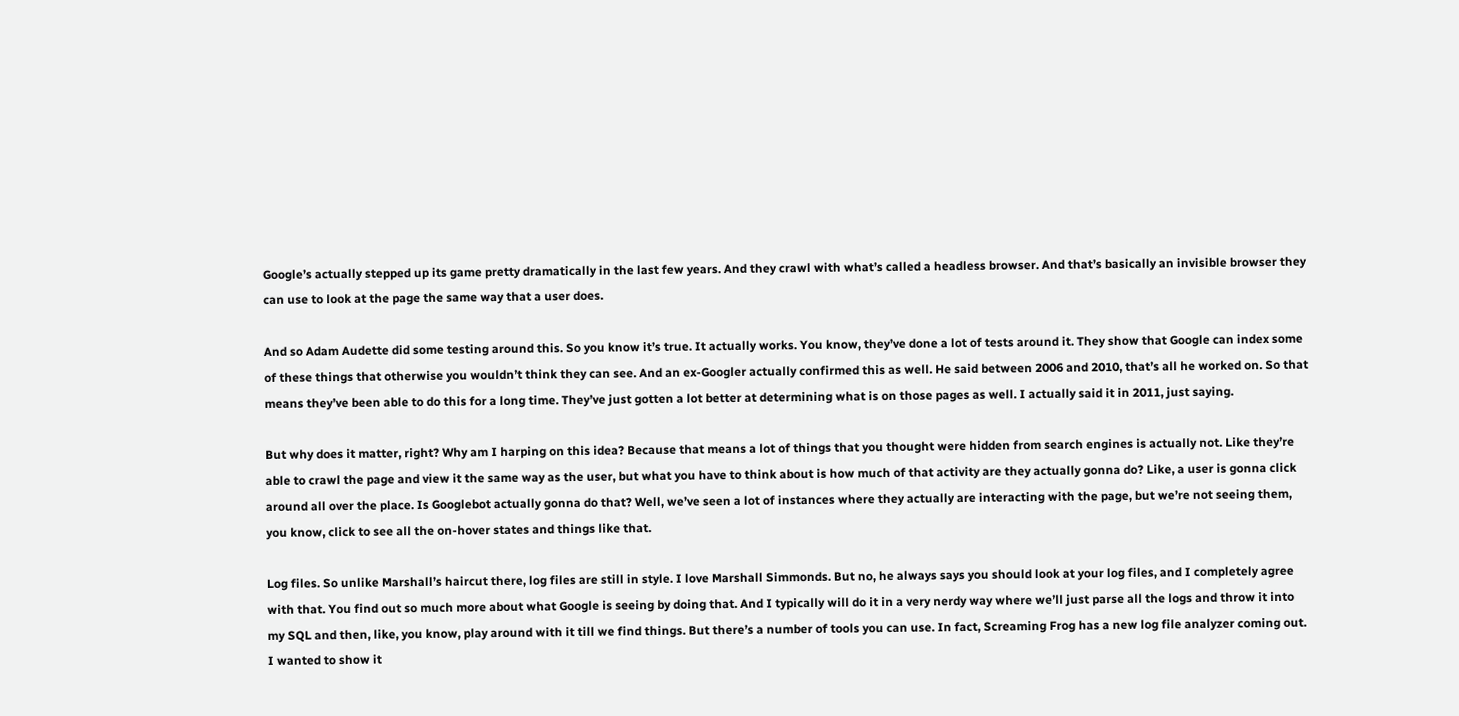Google’s actually stepped up its game pretty dramatically in the last few years. And they crawl with what’s called a headless browser. And that’s basically an invisible browser they can use to look at the page the same way that a user does.

And so Adam Audette did some testing around this. So you know it’s true. It actually works. You know, they’ve done a lot of tests around it. They show that Google can index some of these things that otherwise you wouldn’t think they can see. And an ex-Googler actually confirmed this as well. He said between 2006 and 2010, that’s all he worked on. So that means they’ve been able to do this for a long time. They’ve just gotten a lot better at determining what is on those pages as well. I actually said it in 2011, just saying.

But why does it matter, right? Why am I harping on this idea? Because that means a lot of things that you thought were hidden from search engines is actually not. Like they’re able to crawl the page and view it the same way as the user, but what you have to think about is how much of that activity are they actually gonna do? Like, a user is gonna click around all over the place. Is Googlebot actually gonna do that? Well, we’ve seen a lot of instances where they actually are interacting with the page, but we’re not seeing them, you know, click to see all the on-hover states and things like that.

Log files. So unlike Marshall’s haircut there, log files are still in style. I love Marshall Simmonds. But no, he always says you should look at your log files, and I completely agree with that. You find out so much more about what Google is seeing by doing that. And I typically will do it in a very nerdy way where we’ll just parse all the logs and throw it into my SQL and then, like, you know, play around with it till we find things. But there’s a number of tools you can use. In fact, Screaming Frog has a new log file analyzer coming out. I wanted to show it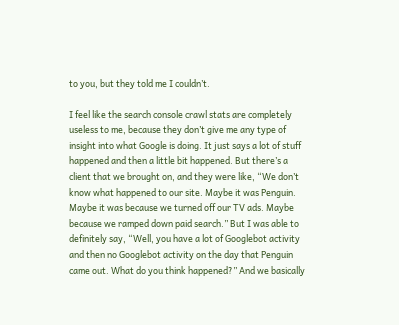to you, but they told me I couldn’t.

I feel like the search console crawl stats are completely useless to me, because they don’t give me any type of insight into what Google is doing. It just says a lot of stuff happened and then a little bit happened. But there’s a client that we brought on, and they were like, “We don’t know what happened to our site. Maybe it was Penguin. Maybe it was because we turned off our TV ads. Maybe because we ramped down paid search.” But I was able to definitely say, “Well, you have a lot of Googlebot activity and then no Googlebot activity on the day that Penguin came out. What do you think happened?” And we basically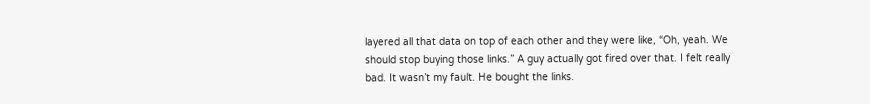layered all that data on top of each other and they were like, “Oh, yeah. We should stop buying those links.” A guy actually got fired over that. I felt really bad. It wasn’t my fault. He bought the links.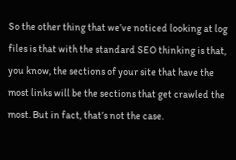So the other thing that we’ve noticed looking at log files is that with the standard SEO thinking is that, you know, the sections of your site that have the most links will be the sections that get crawled the most. But in fact, that’s not the case.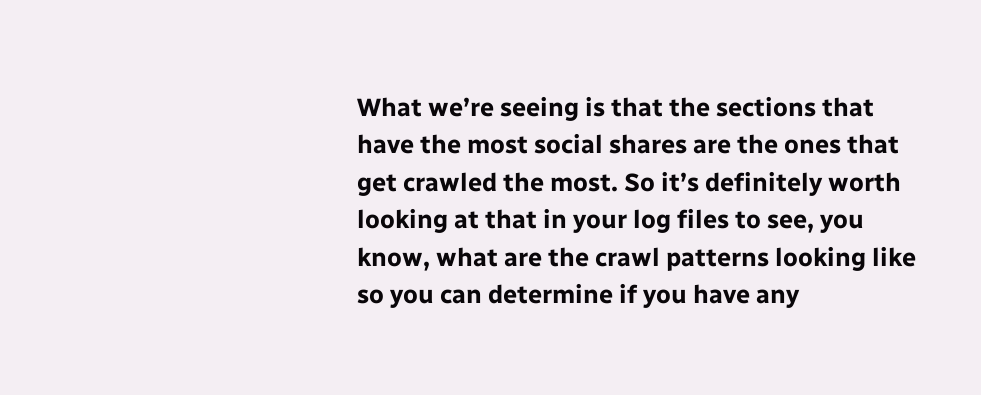What we’re seeing is that the sections that have the most social shares are the ones that get crawled the most. So it’s definitely worth looking at that in your log files to see, you know, what are the crawl patterns looking like so you can determine if you have any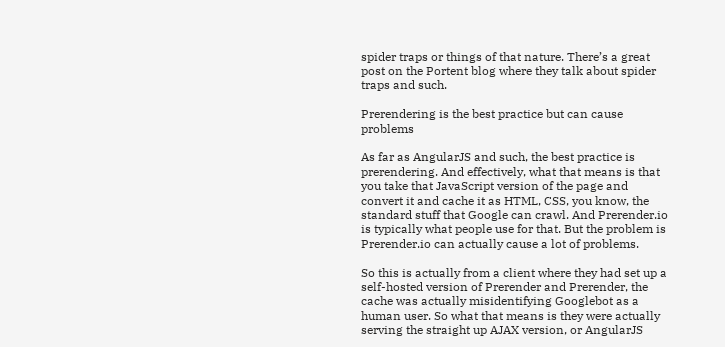spider traps or things of that nature. There’s a great post on the Portent blog where they talk about spider traps and such.

Prerendering is the best practice but can cause problems

As far as AngularJS and such, the best practice is prerendering. And effectively, what that means is that you take that JavaScript version of the page and convert it and cache it as HTML, CSS, you know, the standard stuff that Google can crawl. And Prerender.io is typically what people use for that. But the problem is Prerender.io can actually cause a lot of problems.

So this is actually from a client where they had set up a self-hosted version of Prerender and Prerender, the cache was actually misidentifying Googlebot as a human user. So what that means is they were actually serving the straight up AJAX version, or AngularJS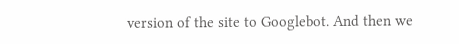version of the site to Googlebot. And then we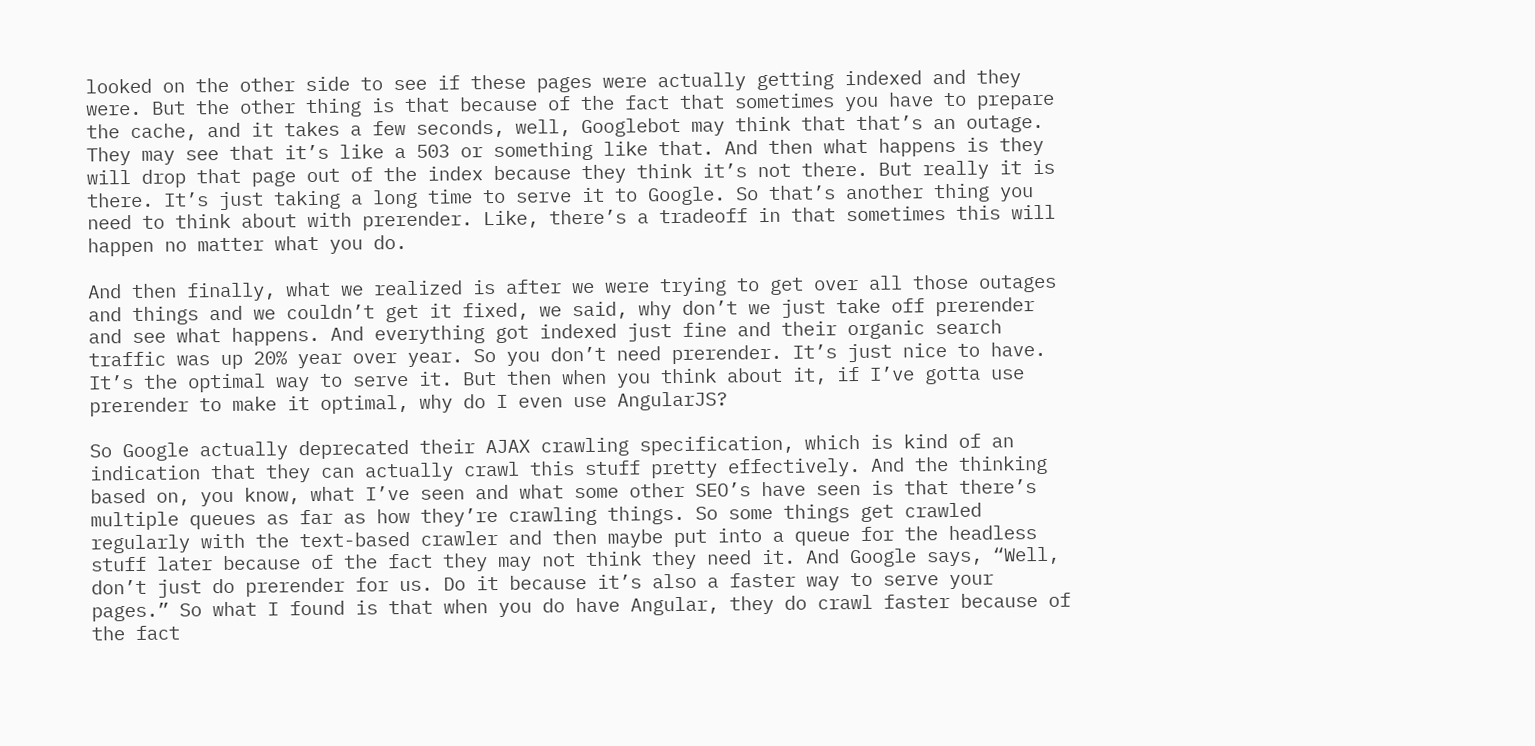looked on the other side to see if these pages were actually getting indexed and they were. But the other thing is that because of the fact that sometimes you have to prepare the cache, and it takes a few seconds, well, Googlebot may think that that’s an outage. They may see that it’s like a 503 or something like that. And then what happens is they will drop that page out of the index because they think it’s not there. But really it is there. It’s just taking a long time to serve it to Google. So that’s another thing you need to think about with prerender. Like, there’s a tradeoff in that sometimes this will happen no matter what you do.

And then finally, what we realized is after we were trying to get over all those outages and things and we couldn’t get it fixed, we said, why don’t we just take off prerender and see what happens. And everything got indexed just fine and their organic search traffic was up 20% year over year. So you don’t need prerender. It’s just nice to have. It’s the optimal way to serve it. But then when you think about it, if I’ve gotta use prerender to make it optimal, why do I even use AngularJS?

So Google actually deprecated their AJAX crawling specification, which is kind of an indication that they can actually crawl this stuff pretty effectively. And the thinking based on, you know, what I’ve seen and what some other SEO’s have seen is that there’s multiple queues as far as how they’re crawling things. So some things get crawled regularly with the text-based crawler and then maybe put into a queue for the headless stuff later because of the fact they may not think they need it. And Google says, “Well, don’t just do prerender for us. Do it because it’s also a faster way to serve your pages.” So what I found is that when you do have Angular, they do crawl faster because of the fact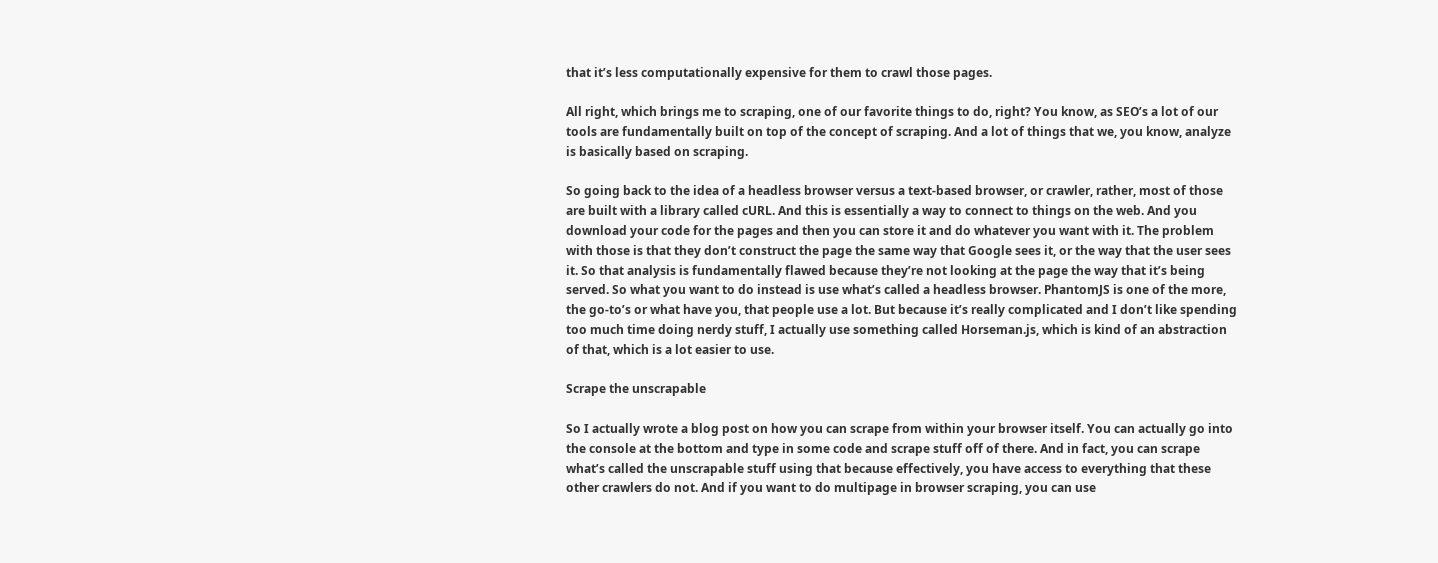that it’s less computationally expensive for them to crawl those pages.

All right, which brings me to scraping, one of our favorite things to do, right? You know, as SEO’s a lot of our tools are fundamentally built on top of the concept of scraping. And a lot of things that we, you know, analyze is basically based on scraping.

So going back to the idea of a headless browser versus a text-based browser, or crawler, rather, most of those are built with a library called cURL. And this is essentially a way to connect to things on the web. And you download your code for the pages and then you can store it and do whatever you want with it. The problem with those is that they don’t construct the page the same way that Google sees it, or the way that the user sees it. So that analysis is fundamentally flawed because they’re not looking at the page the way that it’s being served. So what you want to do instead is use what’s called a headless browser. PhantomJS is one of the more, the go-to’s or what have you, that people use a lot. But because it’s really complicated and I don’t like spending too much time doing nerdy stuff, I actually use something called Horseman.js, which is kind of an abstraction of that, which is a lot easier to use.

Scrape the unscrapable

So I actually wrote a blog post on how you can scrape from within your browser itself. You can actually go into the console at the bottom and type in some code and scrape stuff off of there. And in fact, you can scrape what’s called the unscrapable stuff using that because effectively, you have access to everything that these other crawlers do not. And if you want to do multipage in browser scraping, you can use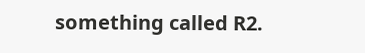something called R2.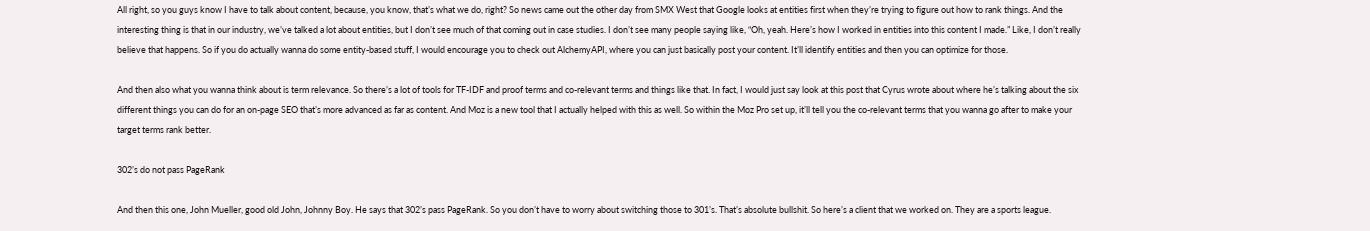All right, so you guys know I have to talk about content, because, you know, that’s what we do, right? So news came out the other day from SMX West that Google looks at entities first when they’re trying to figure out how to rank things. And the interesting thing is that in our industry, we’ve talked a lot about entities, but I don’t see much of that coming out in case studies. I don’t see many people saying like, “Oh, yeah. Here’s how I worked in entities into this content I made.” Like, I don’t really believe that happens. So if you do actually wanna do some entity-based stuff, I would encourage you to check out AlchemyAPI, where you can just basically post your content. It’ll identify entities and then you can optimize for those.

And then also what you wanna think about is term relevance. So there’s a lot of tools for TF-IDF and proof terms and co-relevant terms and things like that. In fact, I would just say look at this post that Cyrus wrote about where he’s talking about the six different things you can do for an on-page SEO that’s more advanced as far as content. And Moz is a new tool that I actually helped with this as well. So within the Moz Pro set up, it’ll tell you the co-relevant terms that you wanna go after to make your target terms rank better.

302’s do not pass PageRank

And then this one, John Mueller, good old John, Johnny Boy. He says that 302’s pass PageRank. So you don’t have to worry about switching those to 301’s. That’s absolute bullshit. So here’s a client that we worked on. They are a sports league.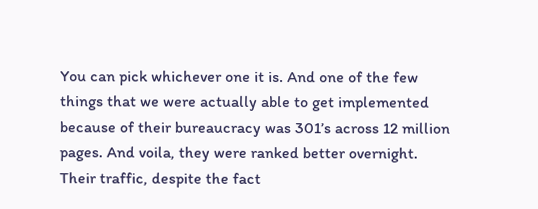You can pick whichever one it is. And one of the few things that we were actually able to get implemented because of their bureaucracy was 301’s across 12 million pages. And voila, they were ranked better overnight. Their traffic, despite the fact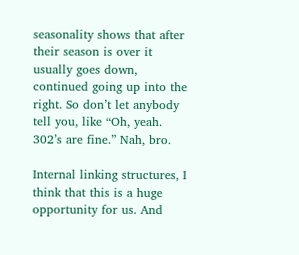seasonality shows that after their season is over it usually goes down, continued going up into the right. So don’t let anybody tell you, like “Oh, yeah. 302’s are fine.” Nah, bro.

Internal linking structures, I think that this is a huge opportunity for us. And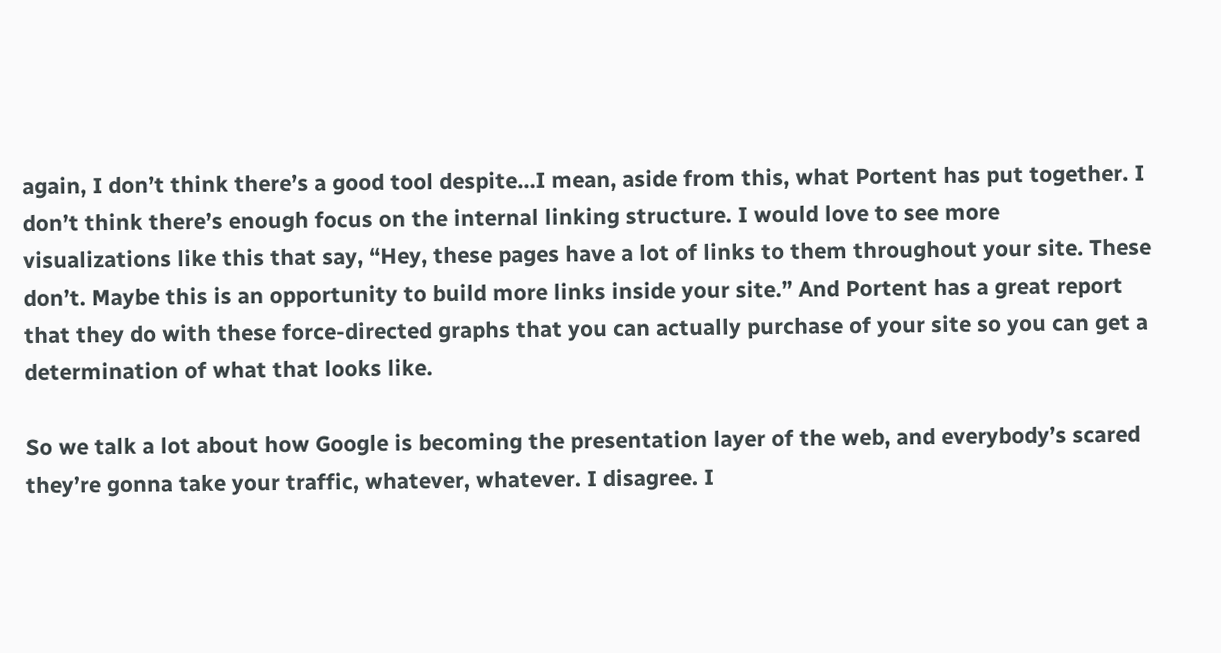again, I don’t think there’s a good tool despite…I mean, aside from this, what Portent has put together. I don’t think there’s enough focus on the internal linking structure. I would love to see more visualizations like this that say, “Hey, these pages have a lot of links to them throughout your site. These don’t. Maybe this is an opportunity to build more links inside your site.” And Portent has a great report that they do with these force-directed graphs that you can actually purchase of your site so you can get a determination of what that looks like.

So we talk a lot about how Google is becoming the presentation layer of the web, and everybody’s scared they’re gonna take your traffic, whatever, whatever. I disagree. I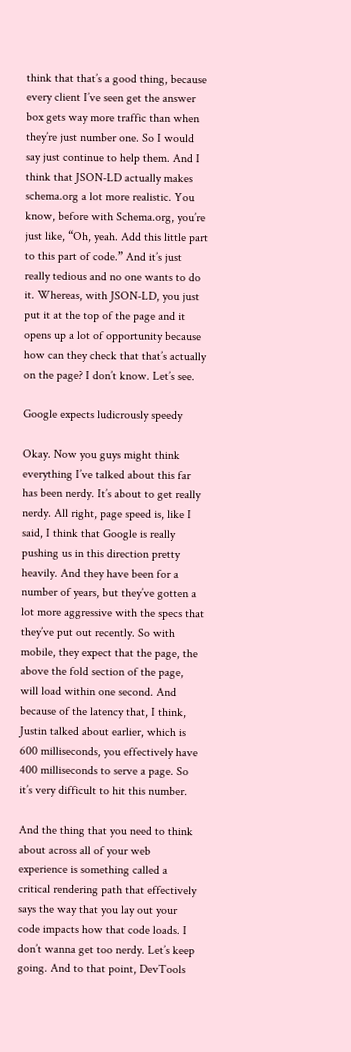think that that’s a good thing, because every client I’ve seen get the answer box gets way more traffic than when they’re just number one. So I would say just continue to help them. And I think that JSON-LD actually makes schema.org a lot more realistic. You know, before with Schema.org, you’re just like, “Oh, yeah. Add this little part to this part of code.” And it’s just really tedious and no one wants to do it. Whereas, with JSON-LD, you just put it at the top of the page and it opens up a lot of opportunity because how can they check that that’s actually on the page? I don’t know. Let’s see.

Google expects ludicrously speedy

Okay. Now you guys might think everything I’ve talked about this far has been nerdy. It’s about to get really nerdy. All right, page speed is, like I said, I think that Google is really pushing us in this direction pretty heavily. And they have been for a number of years, but they’ve gotten a lot more aggressive with the specs that they’ve put out recently. So with mobile, they expect that the page, the above the fold section of the page, will load within one second. And because of the latency that, I think, Justin talked about earlier, which is 600 milliseconds, you effectively have 400 milliseconds to serve a page. So it’s very difficult to hit this number.

And the thing that you need to think about across all of your web experience is something called a critical rendering path that effectively says the way that you lay out your code impacts how that code loads. I don’t wanna get too nerdy. Let’s keep going. And to that point, DevTools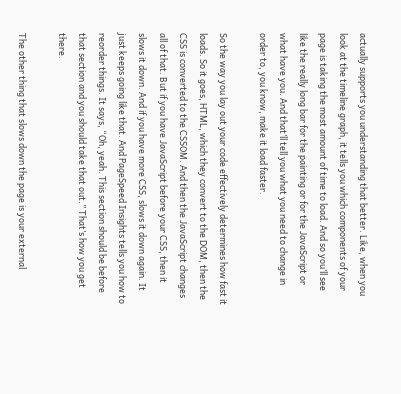actually supports you understanding that better. Like, when you look at the timeline graph, it tells you which components of your page is taking the most amount of time to load. And so you’ll see like the really long bar for the painting or for the JavaScript or what have you. And that’ll tell you what you need to change in order to, you know, make it load faster.

So the way you lay out your code effectively determines how fast it loads. So it goes, HTML, which they convert to the DOM, then the CSS is converted to the CSSOM. And then the JavaScript changes all of that. But if you have JavaScript before your CSS, then it slows it down. And if you have more CSS, slows it down again. It just keeps going like that. And PageSpeed Insights tells you how to reorder things. It says, “Oh, yeah. This section should be before that section and you should take that out.” That’s how you get there.

The other thing that slows down the page is your external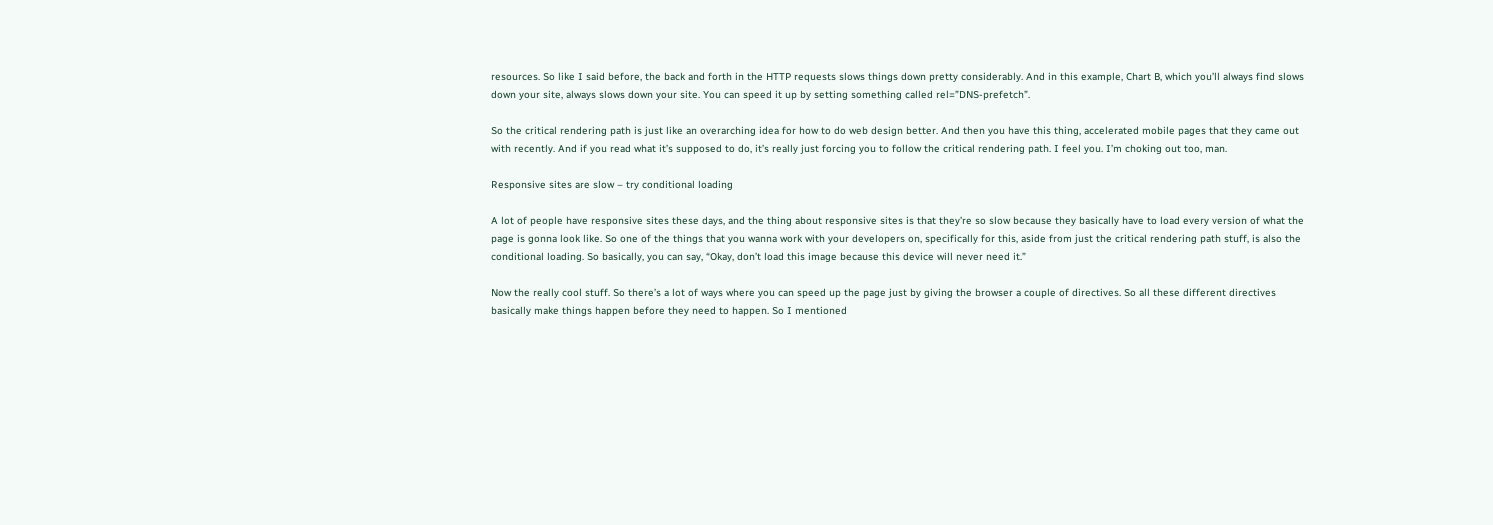resources. So like I said before, the back and forth in the HTTP requests slows things down pretty considerably. And in this example, Chart B, which you’ll always find slows down your site, always slows down your site. You can speed it up by setting something called rel=”DNS-prefetch”.

So the critical rendering path is just like an overarching idea for how to do web design better. And then you have this thing, accelerated mobile pages that they came out with recently. And if you read what it’s supposed to do, it’s really just forcing you to follow the critical rendering path. I feel you. I’m choking out too, man.

Responsive sites are slow – try conditional loading

A lot of people have responsive sites these days, and the thing about responsive sites is that they’re so slow because they basically have to load every version of what the page is gonna look like. So one of the things that you wanna work with your developers on, specifically for this, aside from just the critical rendering path stuff, is also the conditional loading. So basically, you can say, “Okay, don’t load this image because this device will never need it.”

Now the really cool stuff. So there’s a lot of ways where you can speed up the page just by giving the browser a couple of directives. So all these different directives basically make things happen before they need to happen. So I mentioned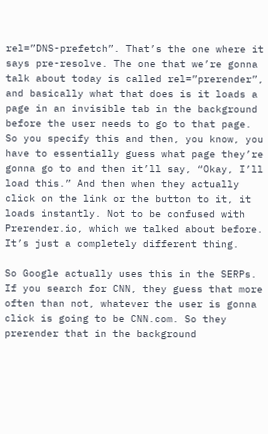rel=”DNS-prefetch”. That’s the one where it says pre-resolve. The one that we’re gonna talk about today is called rel=”prerender”, and basically what that does is it loads a page in an invisible tab in the background before the user needs to go to that page. So you specify this and then, you know, you have to essentially guess what page they’re gonna go to and then it’ll say, “Okay, I’ll load this.” And then when they actually click on the link or the button to it, it loads instantly. Not to be confused with Prerender.io, which we talked about before. It’s just a completely different thing.

So Google actually uses this in the SERPs. If you search for CNN, they guess that more often than not, whatever the user is gonna click is going to be CNN.com. So they prerender that in the background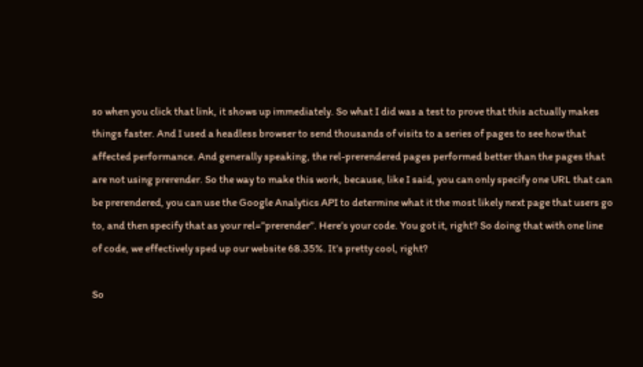so when you click that link, it shows up immediately. So what I did was a test to prove that this actually makes things faster. And I used a headless browser to send thousands of visits to a series of pages to see how that affected performance. And generally speaking, the rel-prerendered pages performed better than the pages that are not using prerender. So the way to make this work, because, like I said, you can only specify one URL that can be prerendered, you can use the Google Analytics API to determine what it the most likely next page that users go to, and then specify that as your rel=”prerender”. Here’s your code. You got it, right? So doing that with one line of code, we effectively sped up our website 68.35%. It’s pretty cool, right?

So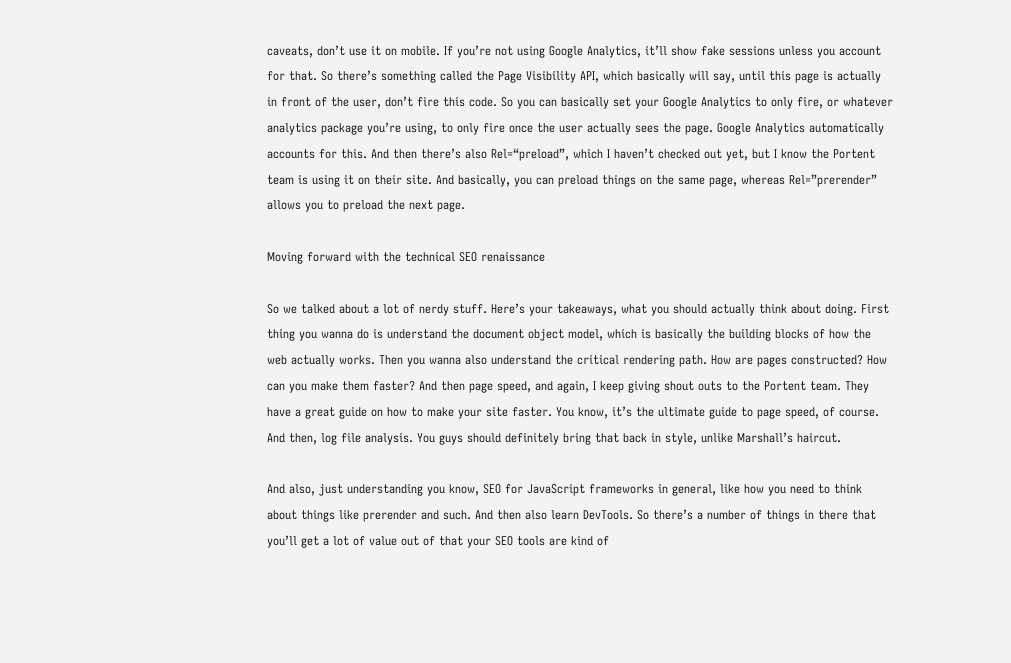caveats, don’t use it on mobile. If you’re not using Google Analytics, it’ll show fake sessions unless you account for that. So there’s something called the Page Visibility API, which basically will say, until this page is actually in front of the user, don’t fire this code. So you can basically set your Google Analytics to only fire, or whatever analytics package you’re using, to only fire once the user actually sees the page. Google Analytics automatically accounts for this. And then there’s also Rel=“preload”, which I haven’t checked out yet, but I know the Portent team is using it on their site. And basically, you can preload things on the same page, whereas Rel=”prerender” allows you to preload the next page.

Moving forward with the technical SEO renaissance

So we talked about a lot of nerdy stuff. Here’s your takeaways, what you should actually think about doing. First thing you wanna do is understand the document object model, which is basically the building blocks of how the web actually works. Then you wanna also understand the critical rendering path. How are pages constructed? How can you make them faster? And then page speed, and again, I keep giving shout outs to the Portent team. They have a great guide on how to make your site faster. You know, it’s the ultimate guide to page speed, of course. And then, log file analysis. You guys should definitely bring that back in style, unlike Marshall’s haircut.

And also, just understanding you know, SEO for JavaScript frameworks in general, like how you need to think about things like prerender and such. And then also learn DevTools. So there’s a number of things in there that you’ll get a lot of value out of that your SEO tools are kind of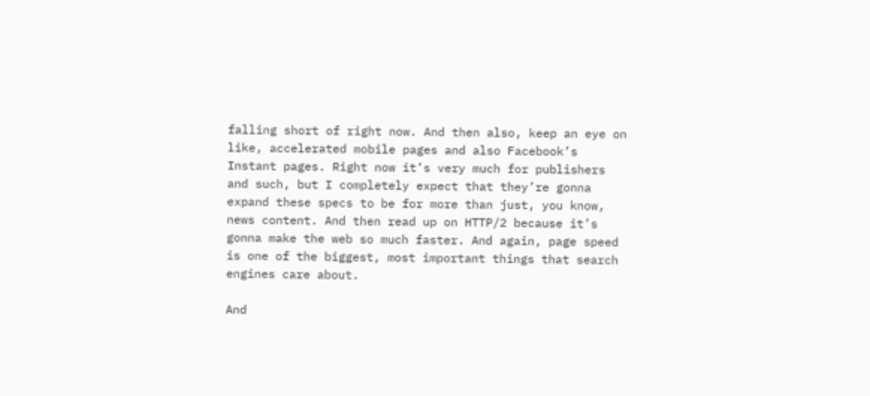falling short of right now. And then also, keep an eye on like, accelerated mobile pages and also Facebook’s Instant pages. Right now it’s very much for publishers and such, but I completely expect that they’re gonna expand these specs to be for more than just, you know, news content. And then read up on HTTP/2 because it’s gonna make the web so much faster. And again, page speed is one of the biggest, most important things that search engines care about.

And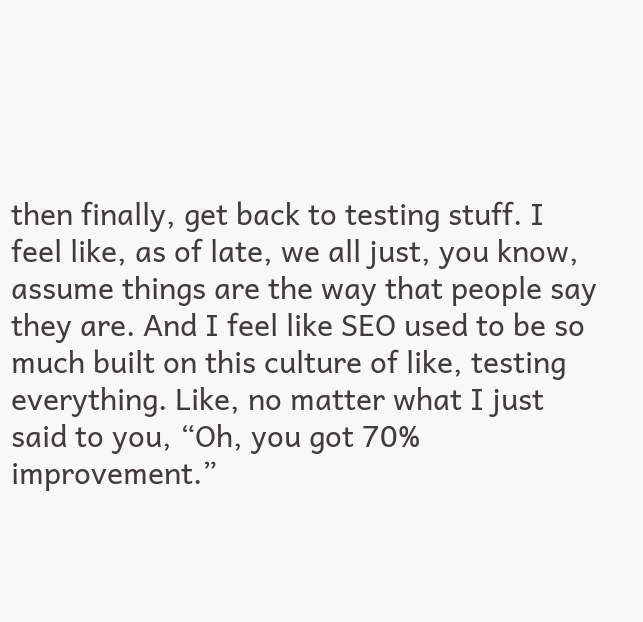then finally, get back to testing stuff. I feel like, as of late, we all just, you know, assume things are the way that people say they are. And I feel like SEO used to be so much built on this culture of like, testing everything. Like, no matter what I just said to you, “Oh, you got 70% improvement.”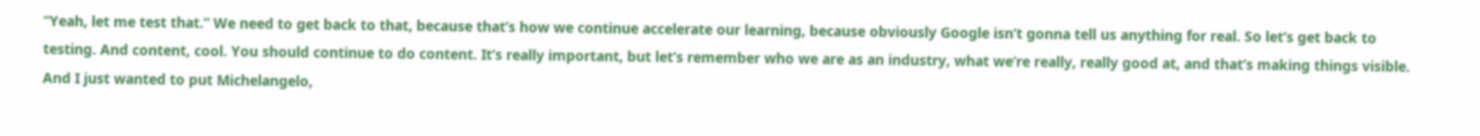“Yeah, let me test that.” We need to get back to that, because that’s how we continue accelerate our learning, because obviously Google isn’t gonna tell us anything for real. So let’s get back to testing. And content, cool. You should continue to do content. It’s really important, but let’s remember who we are as an industry, what we’re really, really good at, and that’s making things visible. And I just wanted to put Michelangelo,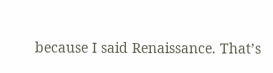because I said Renaissance. That’s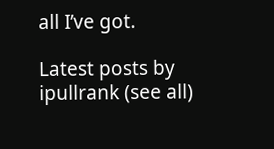all I’ve got.

Latest posts by ipullrank (see all)